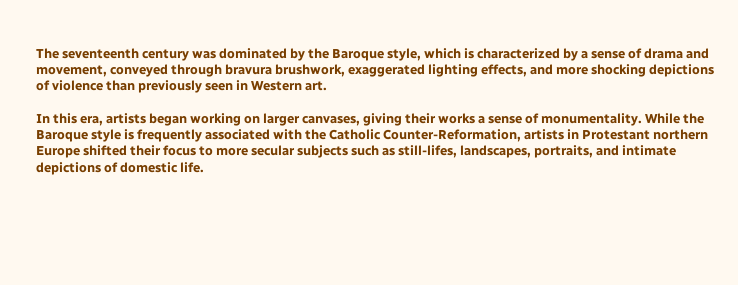The seventeenth century was dominated by the Baroque style, which is characterized by a sense of drama and movement, conveyed through bravura brushwork, exaggerated lighting effects, and more shocking depictions of violence than previously seen in Western art.

In this era, artists began working on larger canvases, giving their works a sense of monumentality. While the Baroque style is frequently associated with the Catholic Counter-Reformation, artists in Protestant northern Europe shifted their focus to more secular subjects such as still-lifes, landscapes, portraits, and intimate depictions of domestic life.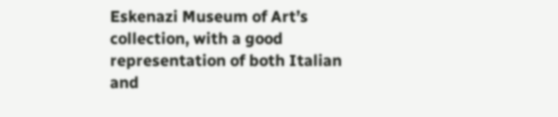Eskenazi Museum of Art’s collection, with a good representation of both Italian and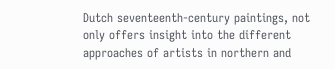Dutch seventeenth-century paintings, not only offers insight into the different approaches of artists in northern and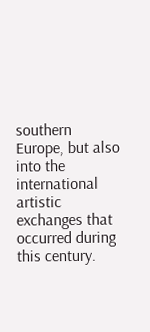southern Europe, but also into the international artistic exchanges that occurred during this century.